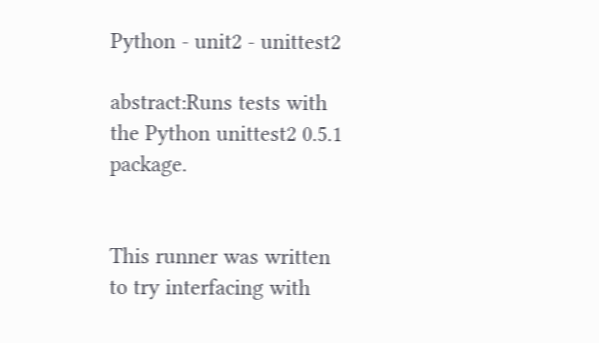Python - unit2 - unittest2

abstract:Runs tests with the Python unittest2 0.5.1 package.


This runner was written to try interfacing with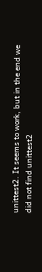unittest2. It seems to work, but in the end we did not find unittest2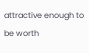attractive enough to be worth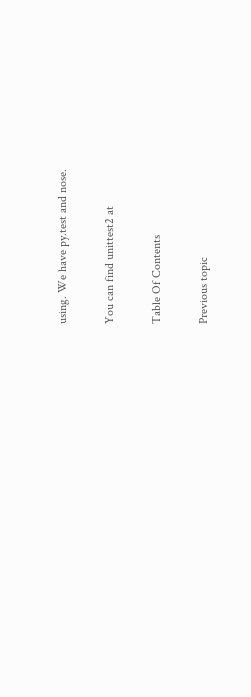using. We have py.test and nose.

You can find unittest2 at

Table Of Contents

Previous topic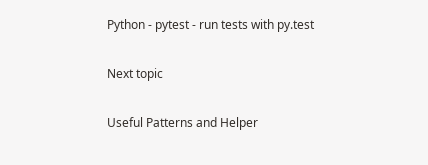Python - pytest - run tests with py.test

Next topic

Useful Patterns and Helper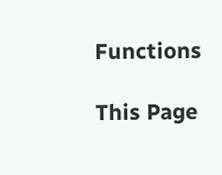Functions

This Page